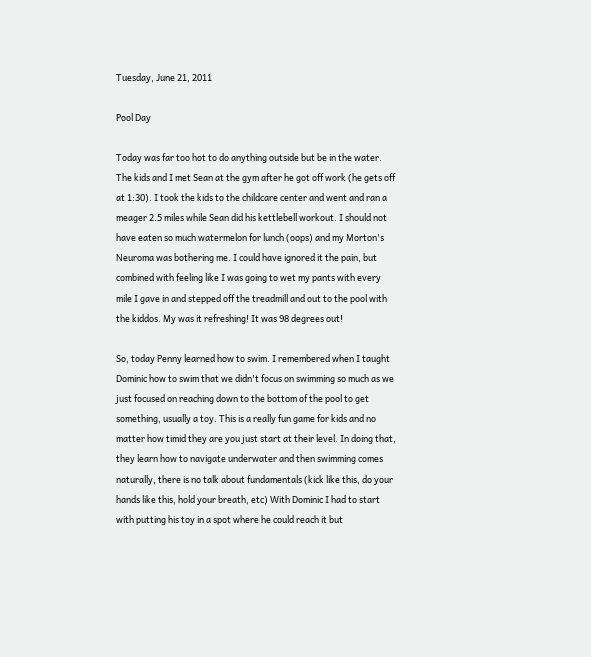Tuesday, June 21, 2011

Pool Day

Today was far too hot to do anything outside but be in the water. The kids and I met Sean at the gym after he got off work (he gets off at 1:30). I took the kids to the childcare center and went and ran a meager 2.5 miles while Sean did his kettlebell workout. I should not have eaten so much watermelon for lunch (oops) and my Morton's Neuroma was bothering me. I could have ignored it the pain, but combined with feeling like I was going to wet my pants with every mile I gave in and stepped off the treadmill and out to the pool with the kiddos. My was it refreshing! It was 98 degrees out!

So, today Penny learned how to swim. I remembered when I taught Dominic how to swim that we didn't focus on swimming so much as we just focused on reaching down to the bottom of the pool to get something, usually a toy. This is a really fun game for kids and no matter how timid they are you just start at their level. In doing that, they learn how to navigate underwater and then swimming comes naturally, there is no talk about fundamentals (kick like this, do your hands like this, hold your breath, etc) With Dominic I had to start with putting his toy in a spot where he could reach it but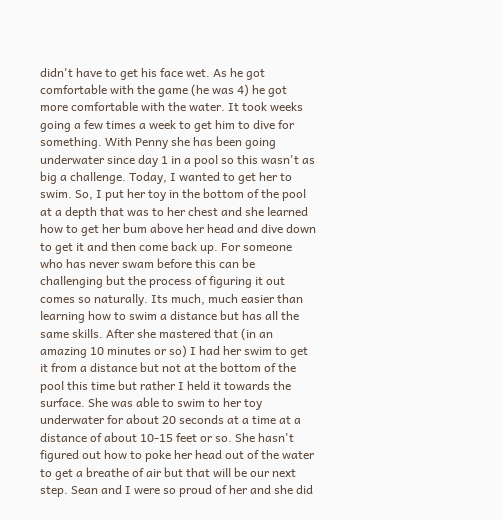didn't have to get his face wet. As he got comfortable with the game (he was 4) he got more comfortable with the water. It took weeks going a few times a week to get him to dive for something. With Penny she has been going underwater since day 1 in a pool so this wasn't as big a challenge. Today, I wanted to get her to swim. So, I put her toy in the bottom of the pool at a depth that was to her chest and she learned how to get her bum above her head and dive down to get it and then come back up. For someone who has never swam before this can be challenging but the process of figuring it out comes so naturally. Its much, much easier than learning how to swim a distance but has all the same skills. After she mastered that (in an amazing 10 minutes or so) I had her swim to get it from a distance but not at the bottom of the pool this time but rather I held it towards the surface. She was able to swim to her toy underwater for about 20 seconds at a time at a distance of about 10-15 feet or so. She hasn't figured out how to poke her head out of the water to get a breathe of air but that will be our next step. Sean and I were so proud of her and she did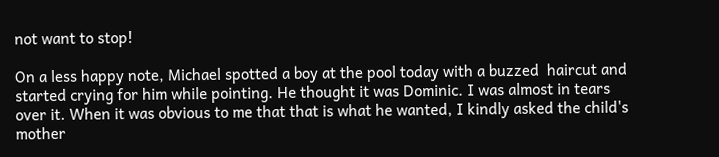not want to stop!

On a less happy note, Michael spotted a boy at the pool today with a buzzed  haircut and started crying for him while pointing. He thought it was Dominic. I was almost in tears over it. When it was obvious to me that that is what he wanted, I kindly asked the child's mother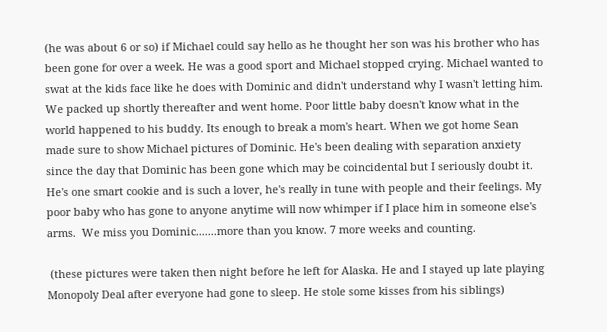(he was about 6 or so) if Michael could say hello as he thought her son was his brother who has been gone for over a week. He was a good sport and Michael stopped crying. Michael wanted to swat at the kids face like he does with Dominic and didn't understand why I wasn't letting him. We packed up shortly thereafter and went home. Poor little baby doesn't know what in the world happened to his buddy. Its enough to break a mom's heart. When we got home Sean made sure to show Michael pictures of Dominic. He's been dealing with separation anxiety since the day that Dominic has been gone which may be coincidental but I seriously doubt it. He's one smart cookie and is such a lover, he's really in tune with people and their feelings. My poor baby who has gone to anyone anytime will now whimper if I place him in someone else's arms.  We miss you Dominic.......more than you know. 7 more weeks and counting.

 (these pictures were taken then night before he left for Alaska. He and I stayed up late playing Monopoly Deal after everyone had gone to sleep. He stole some kisses from his siblings)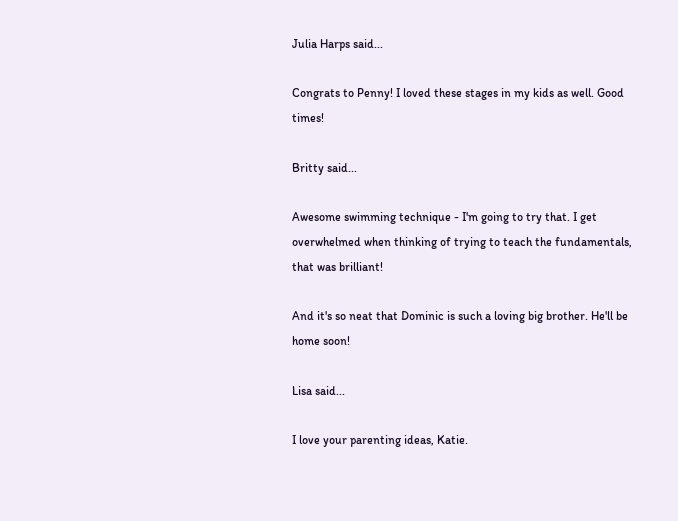Julia Harps said...

Congrats to Penny! I loved these stages in my kids as well. Good times!

Britty said...

Awesome swimming technique - I'm going to try that. I get overwhelmed when thinking of trying to teach the fundamentals, that was brilliant!

And it's so neat that Dominic is such a loving big brother. He'll be home soon!

Lisa said...

I love your parenting ideas, Katie.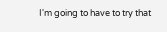I'm going to have to try that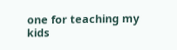one for teaching my kids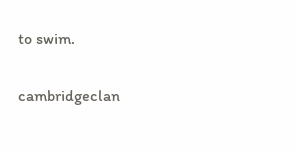to swim.

cambridgeclan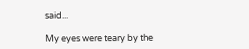said...

My eyes were teary by the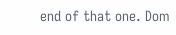end of that one. Dom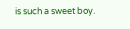is such a sweet boy.